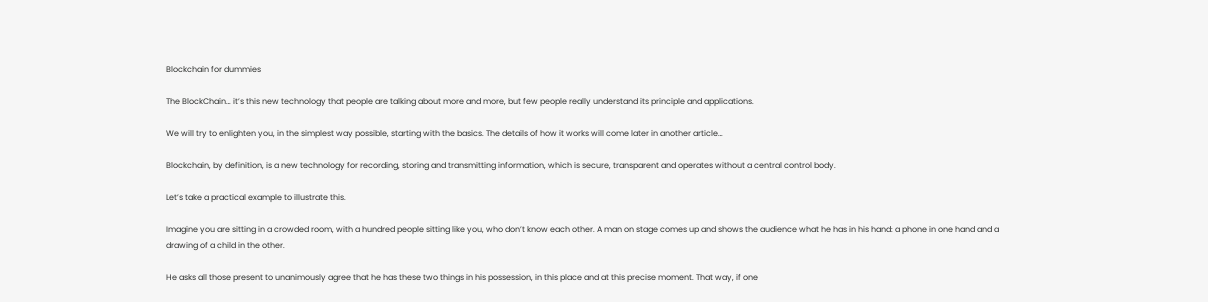Blockchain for dummies

The BlockChain… it’s this new technology that people are talking about more and more, but few people really understand its principle and applications.

We will try to enlighten you, in the simplest way possible, starting with the basics. The details of how it works will come later in another article…

Blockchain, by definition, is a new technology for recording, storing and transmitting information, which is secure, transparent and operates without a central control body.

Let’s take a practical example to illustrate this.

Imagine you are sitting in a crowded room, with a hundred people sitting like you, who don’t know each other. A man on stage comes up and shows the audience what he has in his hand: a phone in one hand and a drawing of a child in the other.

He asks all those present to unanimously agree that he has these two things in his possession, in this place and at this precise moment. That way, if one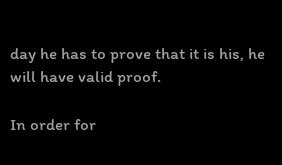day he has to prove that it is his, he will have valid proof.

In order for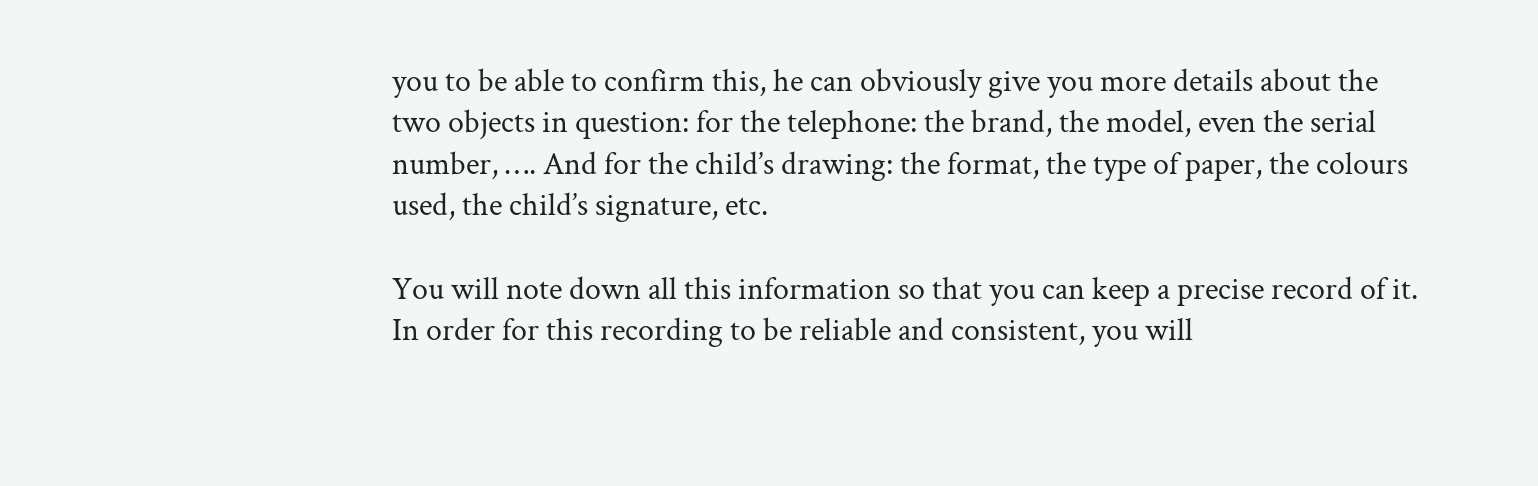you to be able to confirm this, he can obviously give you more details about the two objects in question: for the telephone: the brand, the model, even the serial number, …. And for the child’s drawing: the format, the type of paper, the colours used, the child’s signature, etc.

You will note down all this information so that you can keep a precise record of it.
In order for this recording to be reliable and consistent, you will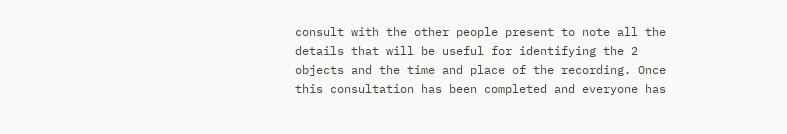consult with the other people present to note all the details that will be useful for identifying the 2 objects and the time and place of the recording. Once this consultation has been completed and everyone has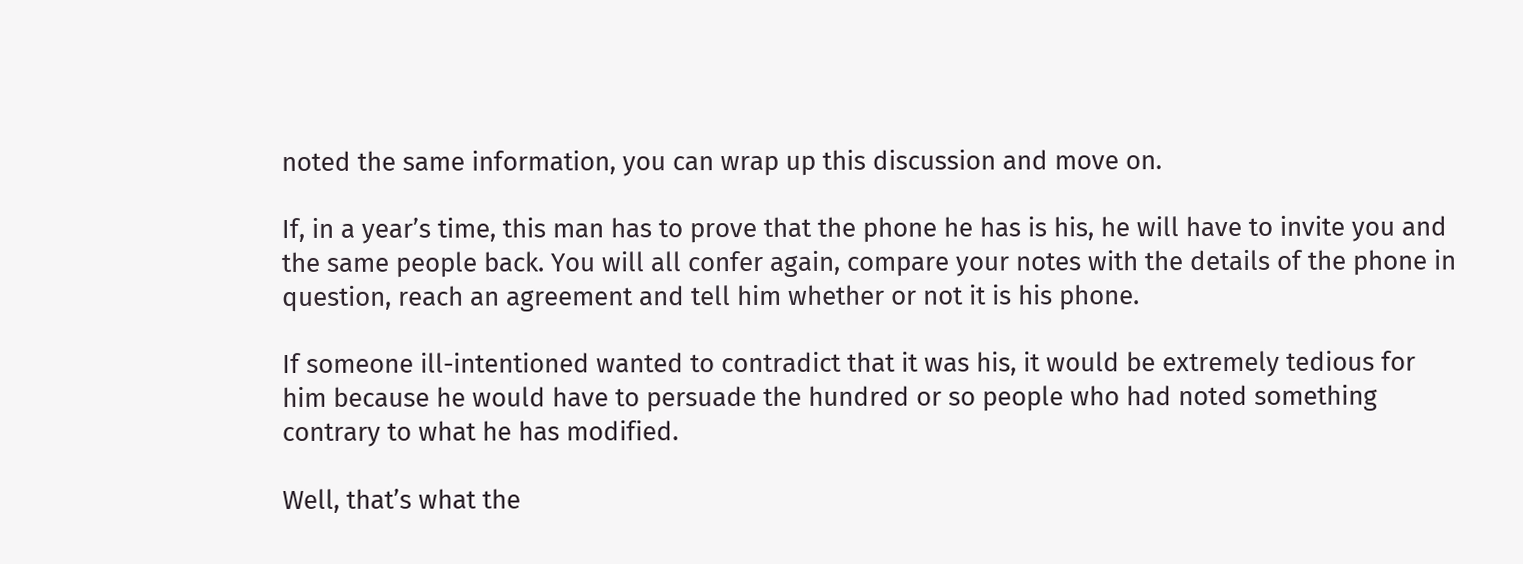noted the same information, you can wrap up this discussion and move on.

If, in a year’s time, this man has to prove that the phone he has is his, he will have to invite you and the same people back. You will all confer again, compare your notes with the details of the phone in question, reach an agreement and tell him whether or not it is his phone.

If someone ill-intentioned wanted to contradict that it was his, it would be extremely tedious for him because he would have to persuade the hundred or so people who had noted something contrary to what he has modified.

Well, that’s what the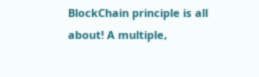BlockChain principle is all about! A multiple,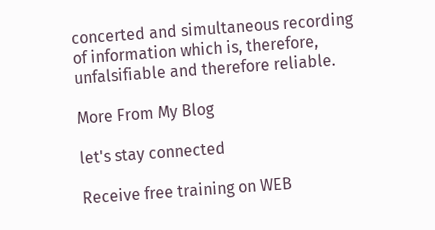concerted and simultaneous recording of information which is, therefore, unfalsifiable and therefore reliable.

More From My Blog

let's stay connected

Receive free training on WEB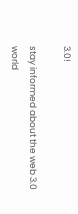3.0!

stay informed about the web 3.0 world